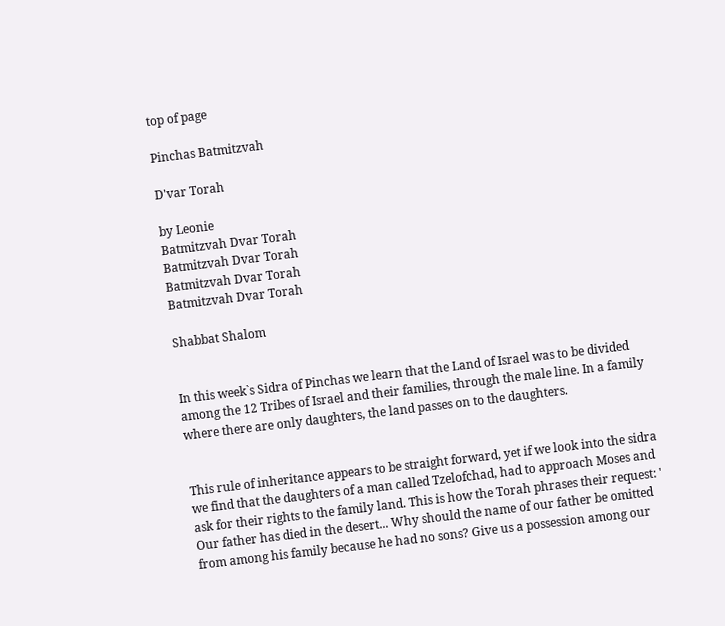top of page

Pinchas Batmitzvah

D'var Torah

by Leonie
Batmitzvah Dvar Torah
Batmitzvah Dvar Torah
Batmitzvah Dvar Torah
Batmitzvah Dvar Torah

Shabbat Shalom


In this week`s Sidra of Pinchas we learn that the Land of Israel was to be divided among the 12 Tribes of Israel and their families, through the male line. In a family where there are only daughters, the land passes on to the daughters.


This rule of inheritance appears to be straight forward, yet if we look into the sidra we find that the daughters of a man called Tzelofchad, had to approach Moses and ask for their rights to the family land. This is how the Torah phrases their request: ' Our father has died in the desert... Why should the name of our father be omitted from among his family because he had no sons? Give us a possession among our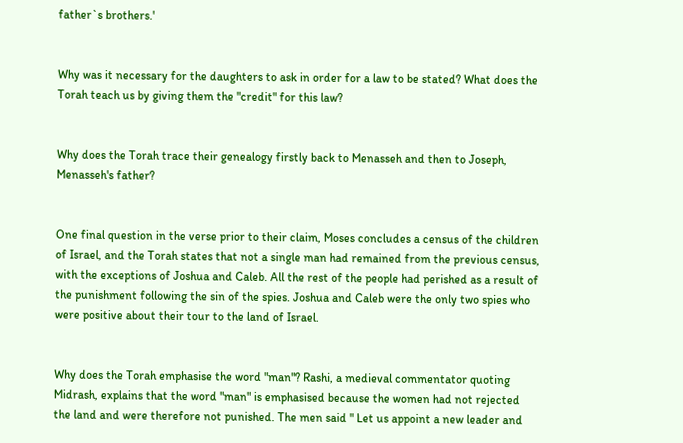father`s brothers.'


Why was it necessary for the daughters to ask in order for a law to be stated? What does the Torah teach us by giving them the "credit" for this law?


Why does the Torah trace their genealogy firstly back to Menasseh and then to Joseph, Menasseh's father?


One final question in the verse prior to their claim, Moses concludes a census of the children of Israel, and the Torah states that not a single man had remained from the previous census, with the exceptions of Joshua and Caleb. All the rest of the people had perished as a result of the punishment following the sin of the spies. Joshua and Caleb were the only two spies who were positive about their tour to the land of Israel.


Why does the Torah emphasise the word "man"? Rashi, a medieval commentator quoting Midrash, explains that the word "man" is emphasised because the women had not rejected the land and were therefore not punished. The men said " Let us appoint a new leader and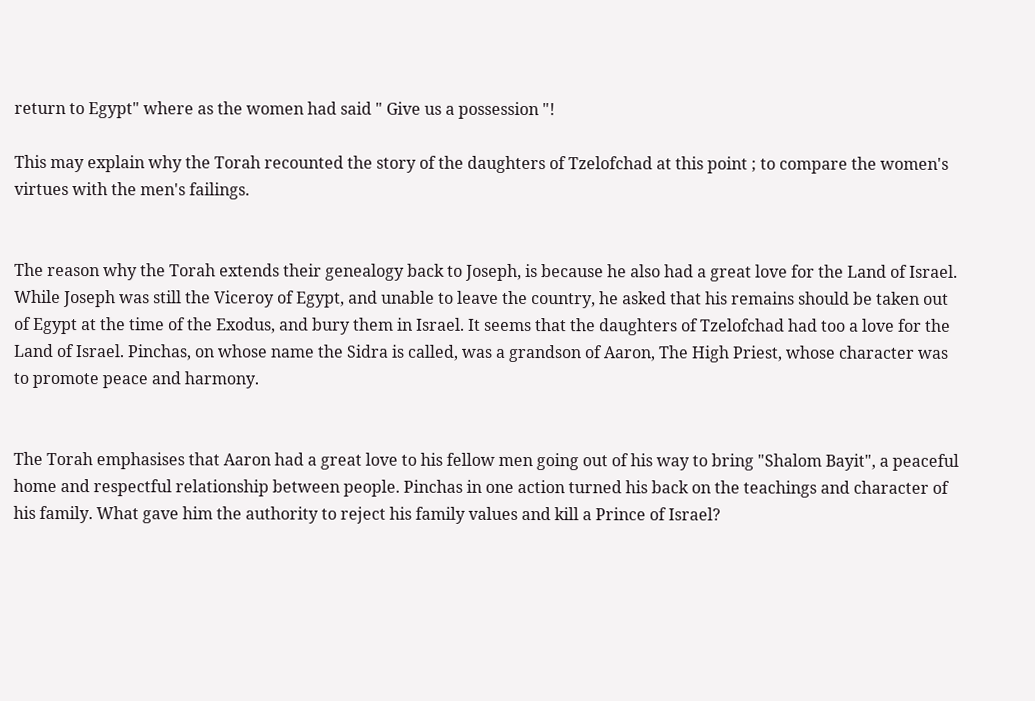return to Egypt" where as the women had said " Give us a possession "!

This may explain why the Torah recounted the story of the daughters of Tzelofchad at this point ; to compare the women's virtues with the men's failings.


The reason why the Torah extends their genealogy back to Joseph, is because he also had a great love for the Land of Israel. While Joseph was still the Viceroy of Egypt, and unable to leave the country, he asked that his remains should be taken out of Egypt at the time of the Exodus, and bury them in Israel. It seems that the daughters of Tzelofchad had too a love for the Land of Israel. Pinchas, on whose name the Sidra is called, was a grandson of Aaron, The High Priest, whose character was to promote peace and harmony.


The Torah emphasises that Aaron had a great love to his fellow men going out of his way to bring "Shalom Bayit", a peaceful home and respectful relationship between people. Pinchas in one action turned his back on the teachings and character of his family. What gave him the authority to reject his family values and kill a Prince of Israel?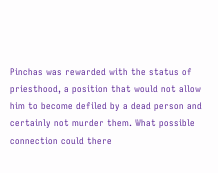Pinchas was rewarded with the status of priesthood, a position that would not allow him to become defiled by a dead person and certainly not murder them. What possible connection could there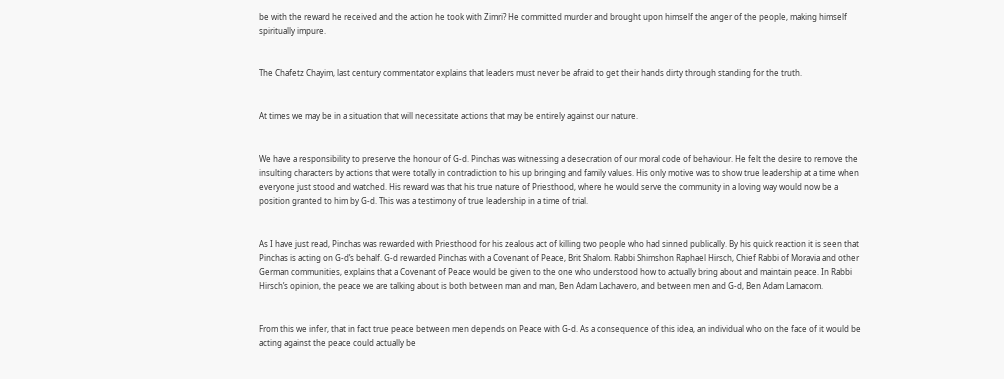be with the reward he received and the action he took with Zimri? He committed murder and brought upon himself the anger of the people, making himself spiritually impure.


The Chafetz Chayim, last century commentator explains that leaders must never be afraid to get their hands dirty through standing for the truth.


At times we may be in a situation that will necessitate actions that may be entirely against our nature.


We have a responsibility to preserve the honour of G-d. Pinchas was witnessing a desecration of our moral code of behaviour. He felt the desire to remove the insulting characters by actions that were totally in contradiction to his up bringing and family values. His only motive was to show true leadership at a time when everyone just stood and watched. His reward was that his true nature of Priesthood, where he would serve the community in a loving way would now be a position granted to him by G-d. This was a testimony of true leadership in a time of trial.


As I have just read, Pinchas was rewarded with Priesthood for his zealous act of killing two people who had sinned publically. By his quick reaction it is seen that Pinchas is acting on G-d’s behalf. G-d rewarded Pinchas with a Covenant of Peace, Brit Shalom. Rabbi Shimshon Raphael Hirsch, Chief Rabbi of Moravia and other German communities, explains that a Covenant of Peace would be given to the one who understood how to actually bring about and maintain peace. In Rabbi Hirsch’s opinion, the peace we are talking about is both between man and man, Ben Adam Lachavero, and between men and G-d, Ben Adam Lamacom.


From this we infer, that in fact true peace between men depends on Peace with G-d. As a consequence of this idea, an individual who on the face of it would be acting against the peace could actually be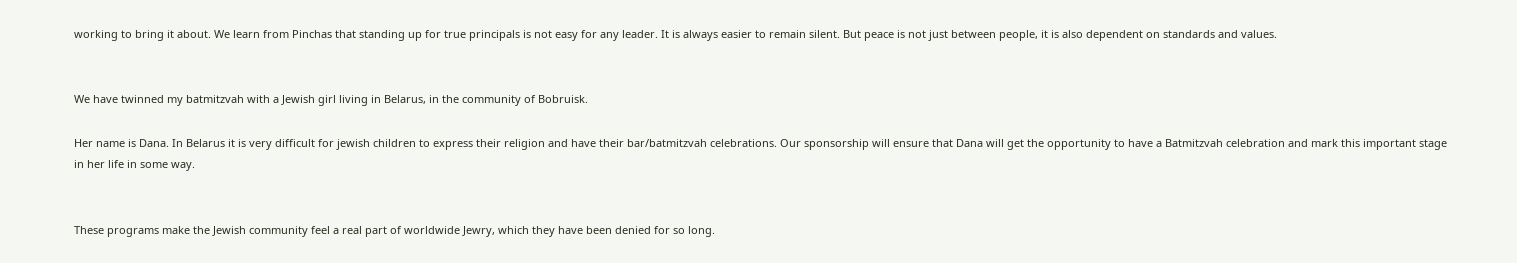working to bring it about. We learn from Pinchas that standing up for true principals is not easy for any leader. It is always easier to remain silent. But peace is not just between people, it is also dependent on standards and values.


We have twinned my batmitzvah with a Jewish girl living in Belarus, in the community of Bobruisk.

Her name is Dana. In Belarus it is very difficult for jewish children to express their religion and have their bar/batmitzvah celebrations. Our sponsorship will ensure that Dana will get the opportunity to have a Batmitzvah celebration and mark this important stage in her life in some way.


These programs make the Jewish community feel a real part of worldwide Jewry, which they have been denied for so long.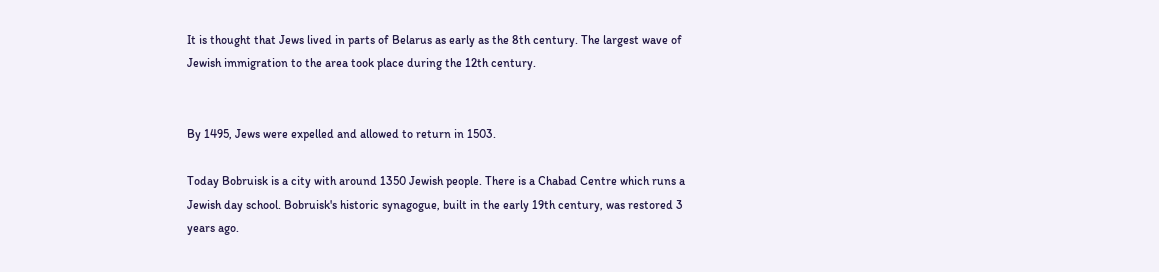It is thought that Jews lived in parts of Belarus as early as the 8th century. The largest wave of Jewish immigration to the area took place during the 12th century.


By 1495, Jews were expelled and allowed to return in 1503.

Today Bobruisk is a city with around 1350 Jewish people. There is a Chabad Centre which runs a Jewish day school. Bobruisk's historic synagogue, built in the early 19th century, was restored 3 years ago.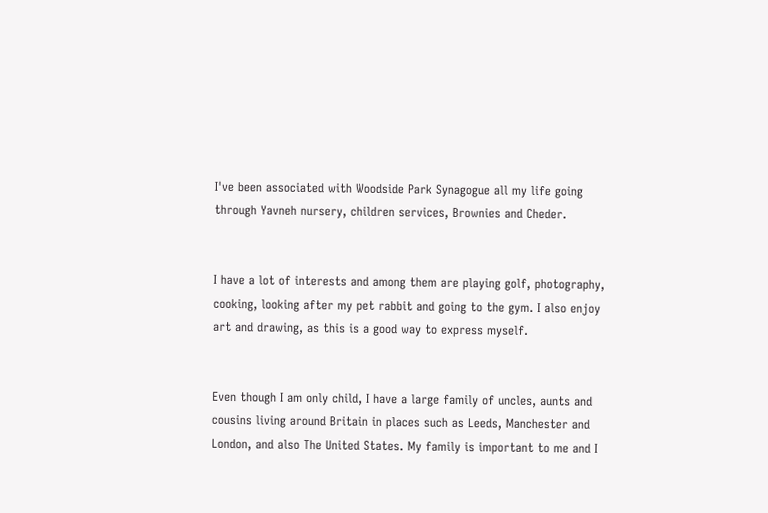I've been associated with Woodside Park Synagogue all my life going through Yavneh nursery, children services, Brownies and Cheder.


I have a lot of interests and among them are playing golf, photography, cooking, looking after my pet rabbit and going to the gym. I also enjoy art and drawing, as this is a good way to express myself.


Even though I am only child, I have a large family of uncles, aunts and cousins living around Britain in places such as Leeds, Manchester and London, and also The United States. My family is important to me and I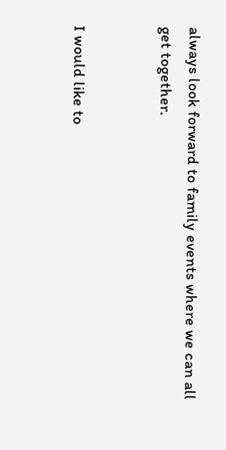always look forward to family events where we can all get together.


I would like to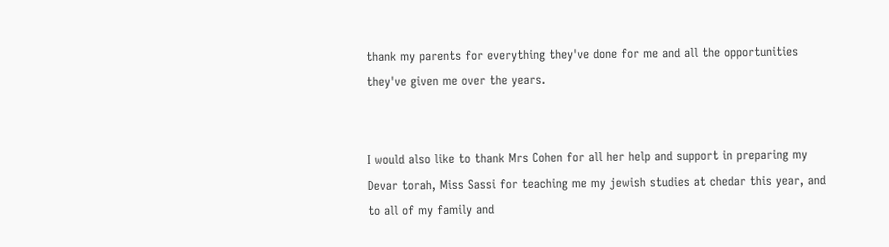thank my parents for everything they've done for me and all the opportunities they've given me over the years.


I would also like to thank Mrs Cohen for all her help and support in preparing my Devar torah, Miss Sassi for teaching me my jewish studies at chedar this year, and to all of my family and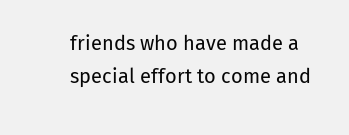friends who have made a special effort to come and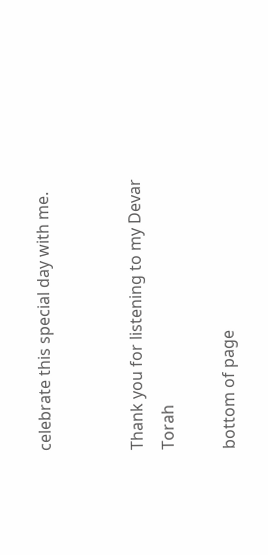celebrate this special day with me.


Thank you for listening to my Devar Torah

bottom of page